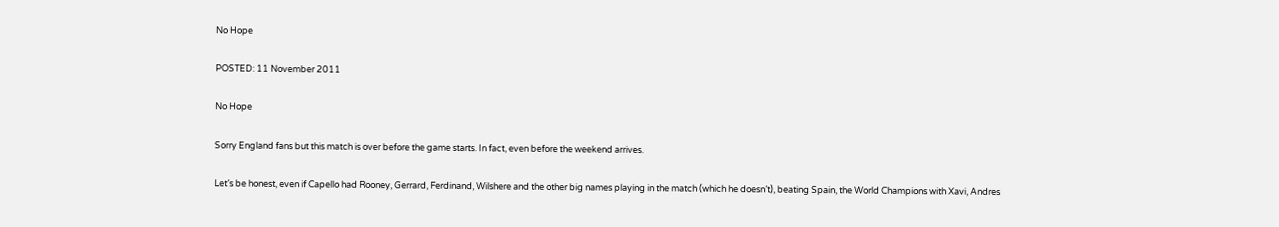No Hope

POSTED: 11 November 2011

No Hope

Sorry England fans but this match is over before the game starts. In fact, even before the weekend arrives.

Let’s be honest, even if Capello had Rooney, Gerrard, Ferdinand, Wilshere and the other big names playing in the match (which he doesn’t), beating Spain, the World Champions with Xavi, Andres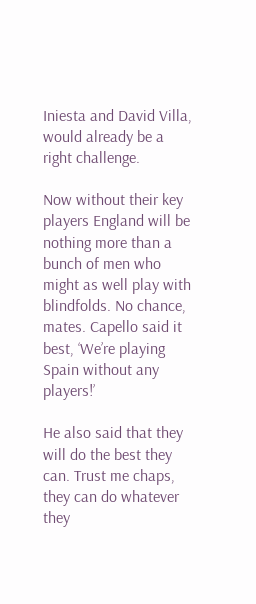Iniesta and David Villa, would already be a right challenge.

Now without their key players England will be nothing more than a bunch of men who might as well play with blindfolds. No chance, mates. Capello said it best, ‘We’re playing Spain without any players!’

He also said that they will do the best they can. Trust me chaps, they can do whatever they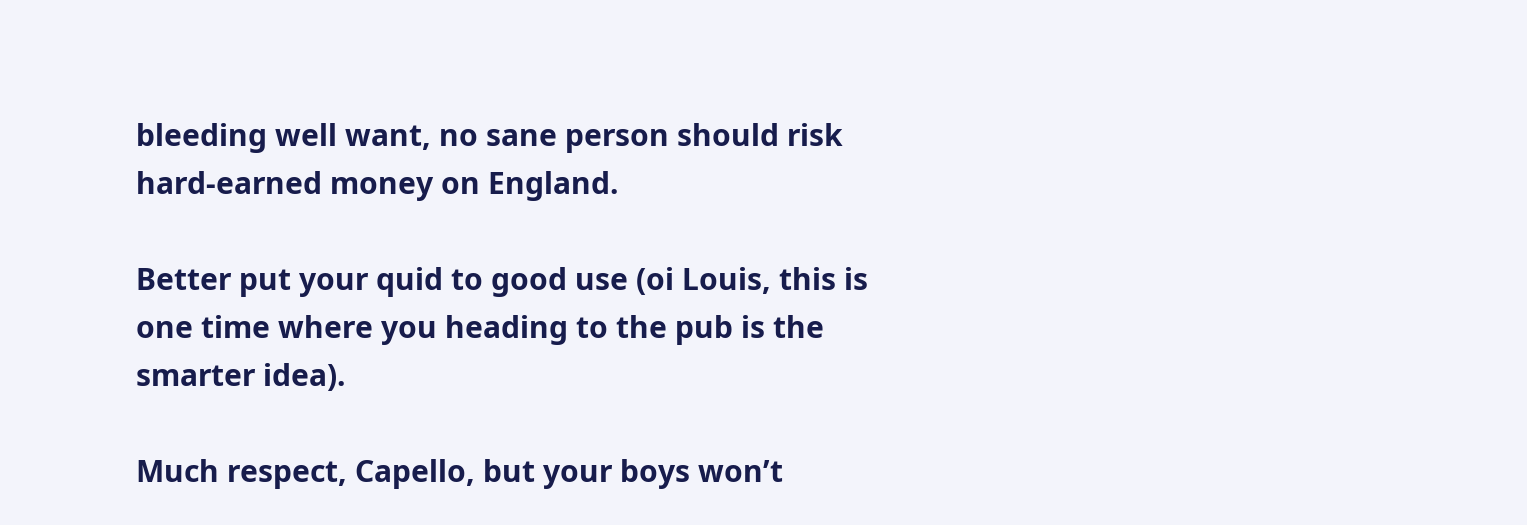bleeding well want, no sane person should risk hard-earned money on England.

Better put your quid to good use (oi Louis, this is one time where you heading to the pub is the smarter idea).

Much respect, Capello, but your boys won’t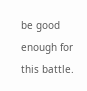be good enough for this battle.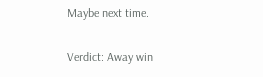Maybe next time.

Verdict: Away win